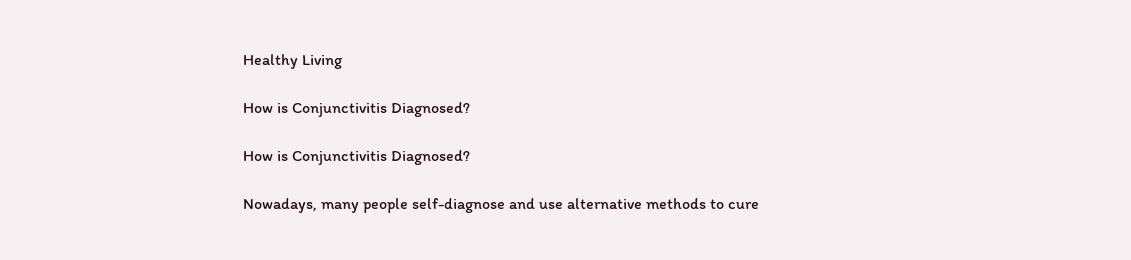Healthy Living

How is Conjunctivitis Diagnosed?

How is Conjunctivitis Diagnosed?

Nowadays, many people self-diagnose and use alternative methods to cure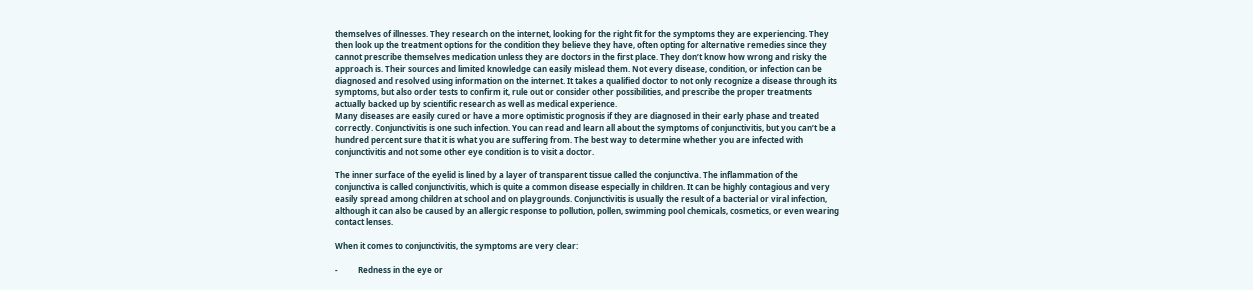themselves of illnesses. They research on the internet, looking for the right fit for the symptoms they are experiencing. They then look up the treatment options for the condition they believe they have, often opting for alternative remedies since they cannot prescribe themselves medication unless they are doctors in the first place. They don’t know how wrong and risky the approach is. Their sources and limited knowledge can easily mislead them. Not every disease, condition, or infection can be diagnosed and resolved using information on the internet. It takes a qualified doctor to not only recognize a disease through its symptoms, but also order tests to confirm it, rule out or consider other possibilities, and prescribe the proper treatments actually backed up by scientific research as well as medical experience.
Many diseases are easily cured or have a more optimistic prognosis if they are diagnosed in their early phase and treated correctly. Conjunctivitis is one such infection. You can read and learn all about the symptoms of conjunctivitis, but you can’t be a hundred percent sure that it is what you are suffering from. The best way to determine whether you are infected with conjunctivitis and not some other eye condition is to visit a doctor.

The inner surface of the eyelid is lined by a layer of transparent tissue called the conjunctiva. The inflammation of the conjunctiva is called conjunctivitis, which is quite a common disease especially in children. It can be highly contagious and very easily spread among children at school and on playgrounds. Conjunctivitis is usually the result of a bacterial or viral infection, although it can also be caused by an allergic response to pollution, pollen, swimming pool chemicals, cosmetics, or even wearing contact lenses.

When it comes to conjunctivitis, the symptoms are very clear:

-          Redness in the eye or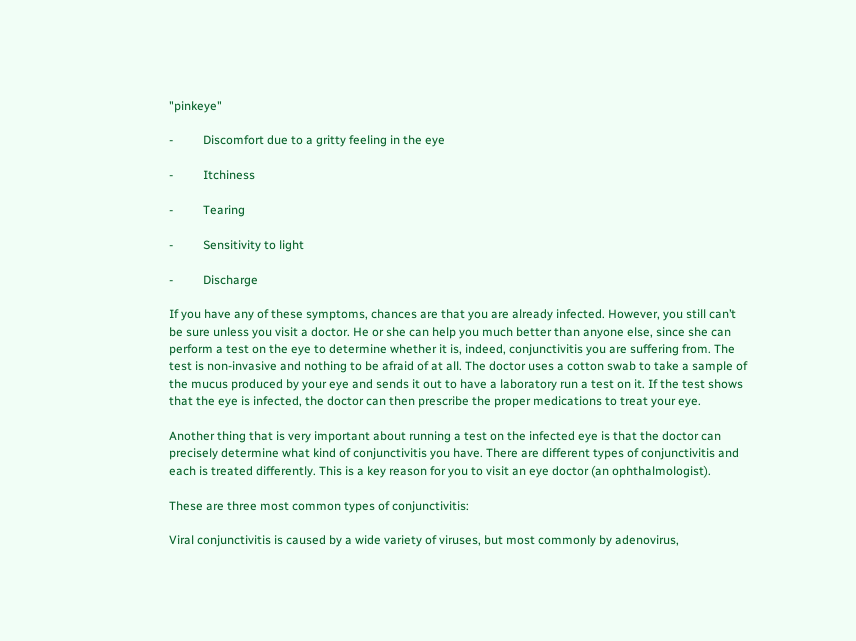"pinkeye"

-          Discomfort due to a gritty feeling in the eye

-          Itchiness

-          Tearing

-          Sensitivity to light

-          Discharge

If you have any of these symptoms, chances are that you are already infected. However, you still can’t be sure unless you visit a doctor. He or she can help you much better than anyone else, since she can perform a test on the eye to determine whether it is, indeed, conjunctivitis you are suffering from. The test is non-invasive and nothing to be afraid of at all. The doctor uses a cotton swab to take a sample of the mucus produced by your eye and sends it out to have a laboratory run a test on it. If the test shows that the eye is infected, the doctor can then prescribe the proper medications to treat your eye.

Another thing that is very important about running a test on the infected eye is that the doctor can precisely determine what kind of conjunctivitis you have. There are different types of conjunctivitis and each is treated differently. This is a key reason for you to visit an eye doctor (an ophthalmologist).

These are three most common types of conjunctivitis:

Viral conjunctivitis is caused by a wide variety of viruses, but most commonly by adenovirus,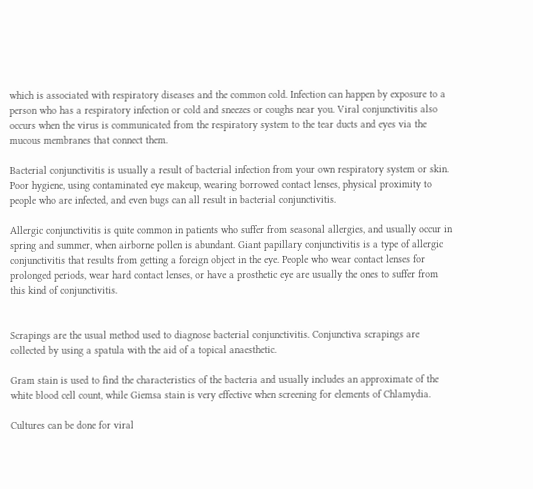which is associated with respiratory diseases and the common cold. Infection can happen by exposure to a person who has a respiratory infection or cold and sneezes or coughs near you. Viral conjunctivitis also occurs when the virus is communicated from the respiratory system to the tear ducts and eyes via the mucous membranes that connect them.

Bacterial conjunctivitis is usually a result of bacterial infection from your own respiratory system or skin. Poor hygiene, using contaminated eye makeup, wearing borrowed contact lenses, physical proximity to people who are infected, and even bugs can all result in bacterial conjunctivitis.

Allergic conjunctivitis is quite common in patients who suffer from seasonal allergies, and usually occur in spring and summer, when airborne pollen is abundant. Giant papillary conjunctivitis is a type of allergic conjunctivitis that results from getting a foreign object in the eye. People who wear contact lenses for prolonged periods, wear hard contact lenses, or have a prosthetic eye are usually the ones to suffer from this kind of conjunctivitis.


Scrapings are the usual method used to diagnose bacterial conjunctivitis. Conjunctiva scrapings are collected by using a spatula with the aid of a topical anaesthetic.

Gram stain is used to find the characteristics of the bacteria and usually includes an approximate of the white blood cell count, while Giemsa stain is very effective when screening for elements of Chlamydia.

Cultures can be done for viral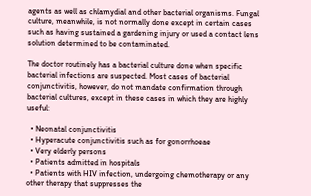agents as well as chlamydial and other bacterial organisms. Fungal culture, meanwhile, is not normally done except in certain cases such as having sustained a gardening injury or used a contact lens solution determined to be contaminated.

The doctor routinely has a bacterial culture done when specific bacterial infections are suspected. Most cases of bacterial conjunctivitis, however, do not mandate confirmation through bacterial cultures, except in these cases in which they are highly useful:

  • Neonatal conjunctivitis
  • Hyperacute conjunctivitis such as for gonorrhoeae
  • Very elderly persons
  • Patients admitted in hospitals
  • Patients with HIV infection, undergoing chemotherapy or any other therapy that suppresses the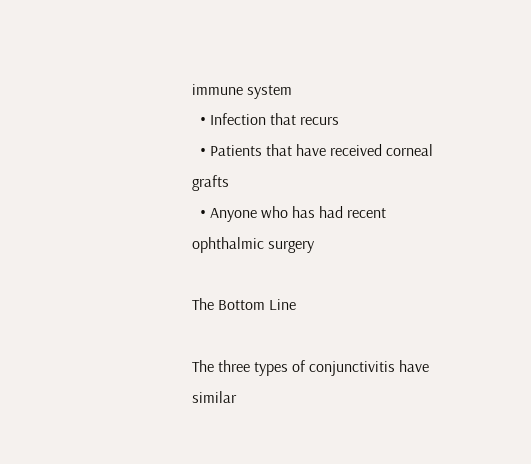immune system
  • Infection that recurs
  • Patients that have received corneal grafts
  • Anyone who has had recent ophthalmic surgery

The Bottom Line

The three types of conjunctivitis have similar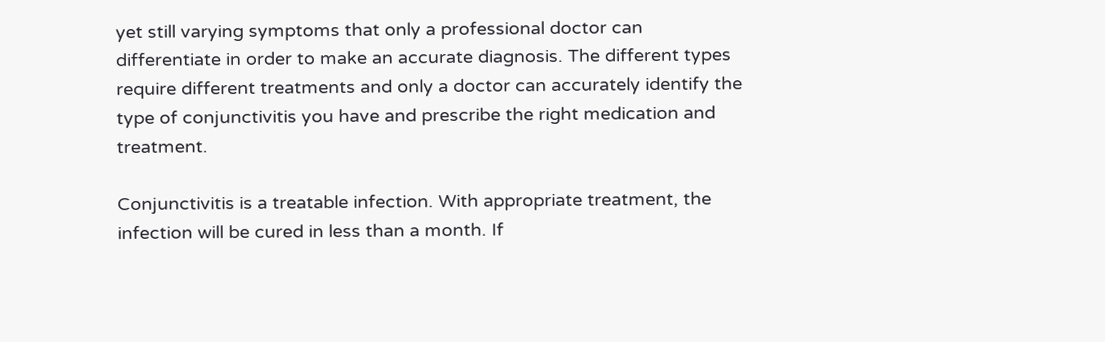yet still varying symptoms that only a professional doctor can differentiate in order to make an accurate diagnosis. The different types require different treatments and only a doctor can accurately identify the type of conjunctivitis you have and prescribe the right medication and treatment.

Conjunctivitis is a treatable infection. With appropriate treatment, the infection will be cured in less than a month. If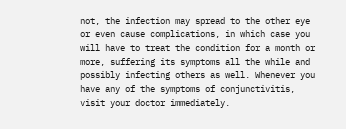not, the infection may spread to the other eye or even cause complications, in which case you will have to treat the condition for a month or more, suffering its symptoms all the while and possibly infecting others as well. Whenever you have any of the symptoms of conjunctivitis, visit your doctor immediately.